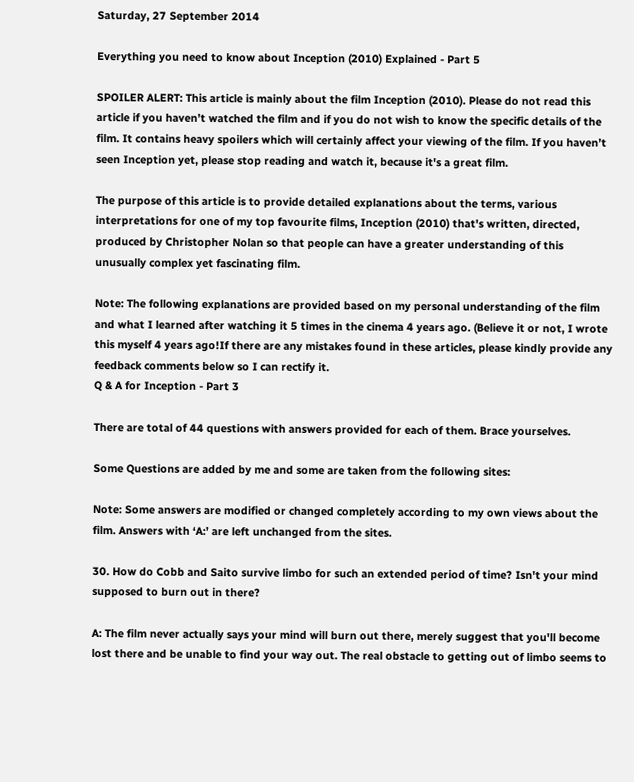Saturday, 27 September 2014

Everything you need to know about Inception (2010) Explained - Part 5

SPOILER ALERT: This article is mainly about the film Inception (2010). Please do not read this article if you haven’t watched the film and if you do not wish to know the specific details of the film. It contains heavy spoilers which will certainly affect your viewing of the film. If you haven’t seen Inception yet, please stop reading and watch it, because it's a great film.

The purpose of this article is to provide detailed explanations about the terms, various interpretations for one of my top favourite films, Inception (2010) that's written, directed, produced by Christopher Nolan so that people can have a greater understanding of this unusually complex yet fascinating film.

Note: The following explanations are provided based on my personal understanding of the film and what I learned after watching it 5 times in the cinema 4 years ago. (Believe it or not, I wrote this myself 4 years ago!If there are any mistakes found in these articles, please kindly provide any feedback comments below so I can rectify it.
Q & A for Inception - Part 3

There are total of 44 questions with answers provided for each of them. Brace yourselves.

Some Questions are added by me and some are taken from the following sites:

Note: Some answers are modified or changed completely according to my own views about the film. Answers with ‘A:’ are left unchanged from the sites.

30. How do Cobb and Saito survive limbo for such an extended period of time? Isn't your mind supposed to burn out in there?

A: The film never actually says your mind will burn out there, merely suggest that you'll become lost there and be unable to find your way out. The real obstacle to getting out of limbo seems to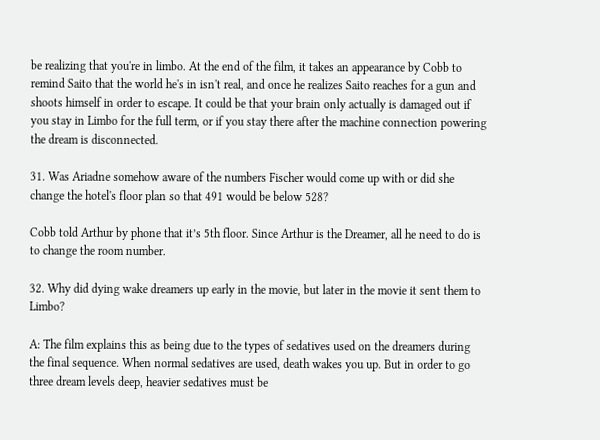be realizing that you're in limbo. At the end of the film, it takes an appearance by Cobb to remind Saito that the world he's in isn't real, and once he realizes Saito reaches for a gun and shoots himself in order to escape. It could be that your brain only actually is damaged out if you stay in Limbo for the full term, or if you stay there after the machine connection powering the dream is disconnected.

31. Was Ariadne somehow aware of the numbers Fischer would come up with or did she change the hotel's floor plan so that 491 would be below 528?

Cobb told Arthur by phone that it’s 5th floor. Since Arthur is the Dreamer, all he need to do is to change the room number.

32. Why did dying wake dreamers up early in the movie, but later in the movie it sent them to Limbo?

A: The film explains this as being due to the types of sedatives used on the dreamers during the final sequence. When normal sedatives are used, death wakes you up. But in order to go three dream levels deep, heavier sedatives must be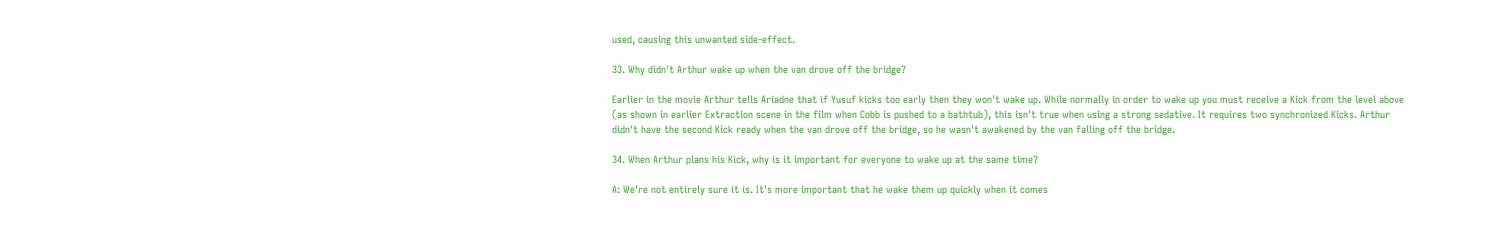used, causing this unwanted side-effect.

33. Why didn't Arthur wake up when the van drove off the bridge?

Earlier in the movie Arthur tells Ariadne that if Yusuf kicks too early then they won't wake up. While normally in order to wake up you must receive a Kick from the level above (as shown in earlier Extraction scene in the film when Cobb is pushed to a bathtub), this isn't true when using a strong sedative. It requires two synchronized Kicks. Arthur didn't have the second Kick ready when the van drove off the bridge, so he wasn't awakened by the van falling off the bridge.

34. When Arthur plans his Kick, why is it important for everyone to wake up at the same time?

A: We're not entirely sure it is. It's more important that he wake them up quickly when it comes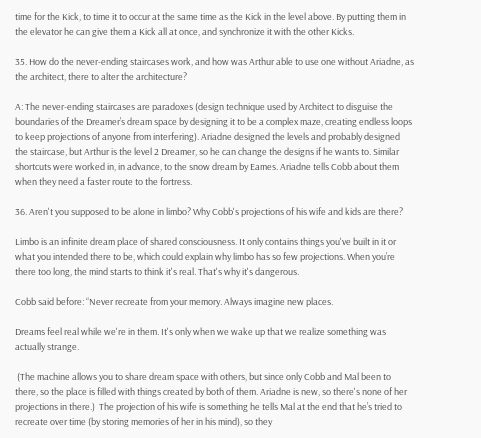time for the Kick, to time it to occur at the same time as the Kick in the level above. By putting them in the elevator he can give them a Kick all at once, and synchronize it with the other Kicks.

35. How do the never-ending staircases work, and how was Arthur able to use one without Ariadne, as the architect, there to alter the architecture?

A: The never-ending staircases are paradoxes (design technique used by Architect to disguise the boundaries of the Dreamer’s dream space by designing it to be a complex maze, creating endless loops to keep projections of anyone from interfering). Ariadne designed the levels and probably designed the staircase, but Arthur is the level 2 Dreamer, so he can change the designs if he wants to. Similar shortcuts were worked in, in advance, to the snow dream by Eames. Ariadne tells Cobb about them when they need a faster route to the fortress.

36. Aren't you supposed to be alone in limbo? Why Cobb's projections of his wife and kids are there?

Limbo is an infinite dream place of shared consciousness. It only contains things you've built in it or what you intended there to be, which could explain why limbo has so few projections. When you’re there too long, the mind starts to think it's real. That's why it's dangerous.

Cobb said before: “Never recreate from your memory. Always imagine new places.

Dreams feel real while we're in them. It's only when we wake up that we realize something was actually strange.

 (The machine allows you to share dream space with others, but since only Cobb and Mal been to there, so the place is filled with things created by both of them. Ariadne is new, so there's none of her projections in there.)  The projection of his wife is something he tells Mal at the end that he’s tried to recreate over time (by storing memories of her in his mind), so they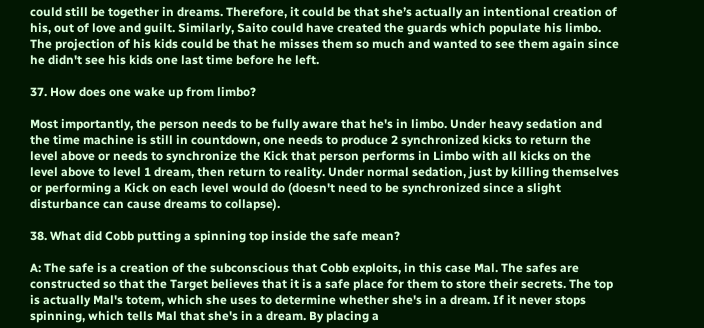could still be together in dreams. Therefore, it could be that she’s actually an intentional creation of his, out of love and guilt. Similarly, Saito could have created the guards which populate his limbo. The projection of his kids could be that he misses them so much and wanted to see them again since he didn't see his kids one last time before he left.

37. How does one wake up from limbo?

Most importantly, the person needs to be fully aware that he's in limbo. Under heavy sedation and the time machine is still in countdown, one needs to produce 2 synchronized kicks to return the level above or needs to synchronize the Kick that person performs in Limbo with all kicks on the level above to level 1 dream, then return to reality. Under normal sedation, just by killing themselves or performing a Kick on each level would do (doesn't need to be synchronized since a slight disturbance can cause dreams to collapse).

38. What did Cobb putting a spinning top inside the safe mean?

A: The safe is a creation of the subconscious that Cobb exploits, in this case Mal. The safes are constructed so that the Target believes that it is a safe place for them to store their secrets. The top is actually Mal's totem, which she uses to determine whether she's in a dream. If it never stops spinning, which tells Mal that she's in a dream. By placing a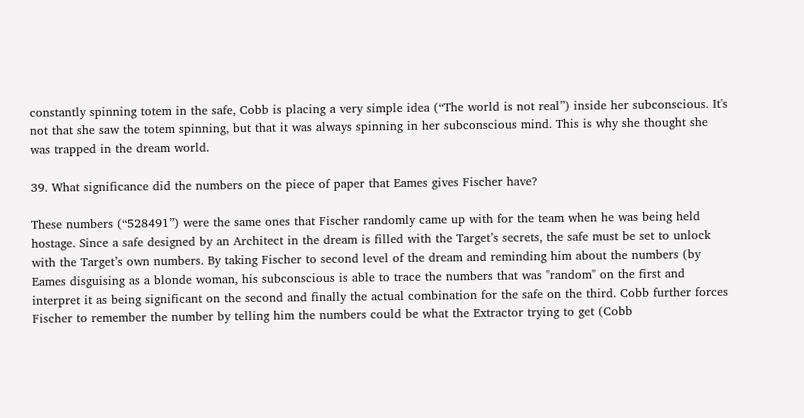constantly spinning totem in the safe, Cobb is placing a very simple idea (“The world is not real”) inside her subconscious. It's not that she saw the totem spinning, but that it was always spinning in her subconscious mind. This is why she thought she was trapped in the dream world.

39. What significance did the numbers on the piece of paper that Eames gives Fischer have?

These numbers (“528491”) were the same ones that Fischer randomly came up with for the team when he was being held hostage. Since a safe designed by an Architect in the dream is filled with the Target’s secrets, the safe must be set to unlock with the Target’s own numbers. By taking Fischer to second level of the dream and reminding him about the numbers (by Eames disguising as a blonde woman, his subconscious is able to trace the numbers that was "random" on the first and interpret it as being significant on the second and finally the actual combination for the safe on the third. Cobb further forces Fischer to remember the number by telling him the numbers could be what the Extractor trying to get (Cobb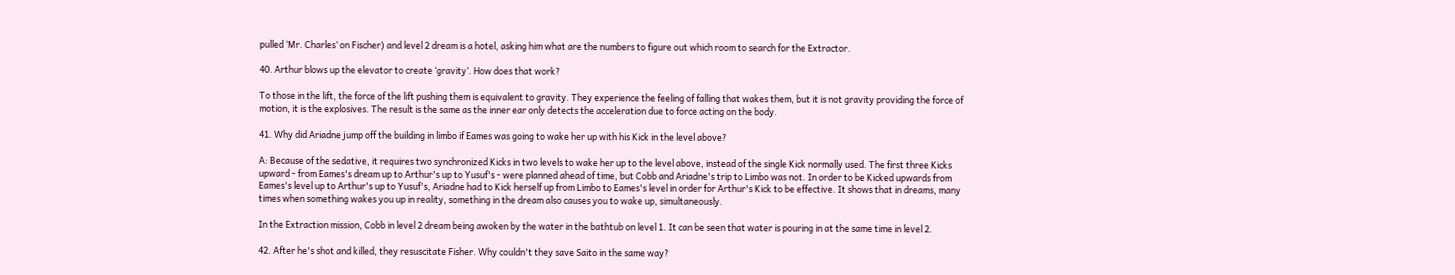pulled ‘Mr. Charles’ on Fischer) and level 2 dream is a hotel, asking him what are the numbers to figure out which room to search for the Extractor.

40. Arthur blows up the elevator to create ‘gravity’. How does that work?

To those in the lift, the force of the lift pushing them is equivalent to gravity. They experience the feeling of falling that wakes them, but it is not gravity providing the force of motion, it is the explosives. The result is the same as the inner ear only detects the acceleration due to force acting on the body.

41. Why did Ariadne jump off the building in limbo if Eames was going to wake her up with his Kick in the level above?

A: Because of the sedative, it requires two synchronized Kicks in two levels to wake her up to the level above, instead of the single Kick normally used. The first three Kicks upward - from Eames's dream up to Arthur's up to Yusuf's - were planned ahead of time, but Cobb and Ariadne's trip to Limbo was not. In order to be Kicked upwards from Eames's level up to Arthur's up to Yusuf's, Ariadne had to Kick herself up from Limbo to Eames's level in order for Arthur's Kick to be effective. It shows that in dreams, many times when something wakes you up in reality, something in the dream also causes you to wake up, simultaneously.

In the Extraction mission, Cobb in level 2 dream being awoken by the water in the bathtub on level 1. It can be seen that water is pouring in at the same time in level 2.

42. After he's shot and killed, they resuscitate Fisher. Why couldn't they save Saito in the same way?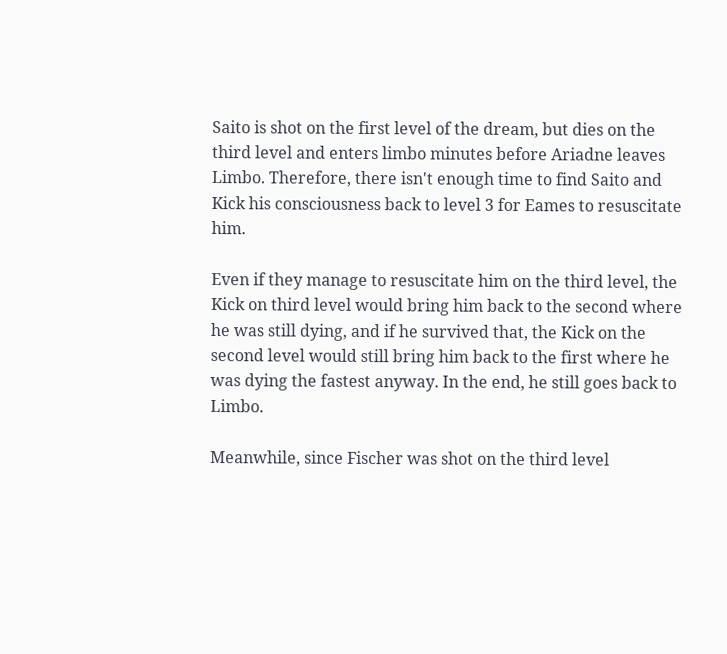Saito is shot on the first level of the dream, but dies on the third level and enters limbo minutes before Ariadne leaves Limbo. Therefore, there isn't enough time to find Saito and Kick his consciousness back to level 3 for Eames to resuscitate him.

Even if they manage to resuscitate him on the third level, the Kick on third level would bring him back to the second where he was still dying, and if he survived that, the Kick on the second level would still bring him back to the first where he was dying the fastest anyway. In the end, he still goes back to Limbo.

Meanwhile, since Fischer was shot on the third level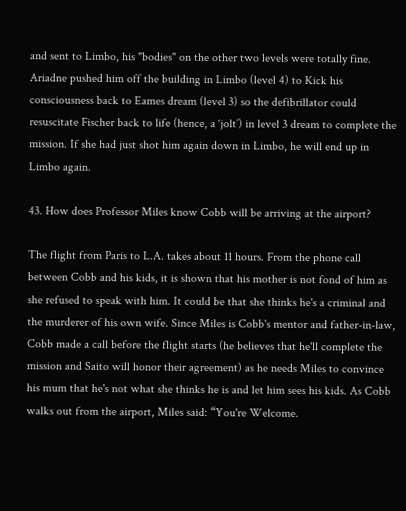and sent to Limbo, his "bodies" on the other two levels were totally fine. Ariadne pushed him off the building in Limbo (level 4) to Kick his consciousness back to Eames dream (level 3) so the defibrillator could resuscitate Fischer back to life (hence, a ‘jolt’) in level 3 dream to complete the mission. If she had just shot him again down in Limbo, he will end up in Limbo again.

43. How does Professor Miles know Cobb will be arriving at the airport?

The flight from Paris to L.A. takes about 11 hours. From the phone call between Cobb and his kids, it is shown that his mother is not fond of him as she refused to speak with him. It could be that she thinks he's a criminal and the murderer of his own wife. Since Miles is Cobb's mentor and father-in-law, Cobb made a call before the flight starts (he believes that he'll complete the mission and Saito will honor their agreement) as he needs Miles to convince his mum that he's not what she thinks he is and let him sees his kids. As Cobb walks out from the airport, Miles said: “You're Welcome.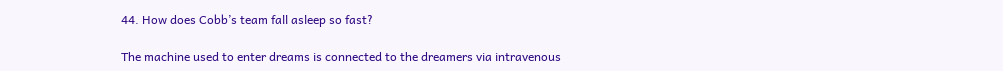44. How does Cobb’s team fall asleep so fast?

The machine used to enter dreams is connected to the dreamers via intravenous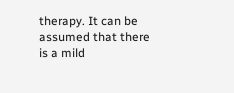therapy. It can be assumed that there is a mild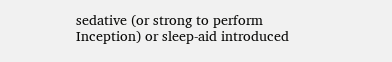sedative (or strong to perform Inception) or sleep-aid introduced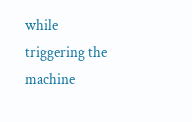while triggering the machine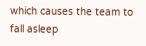which causes the team to fall asleep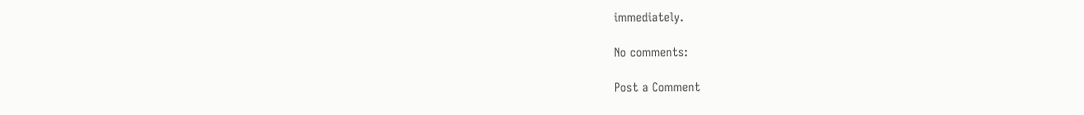immediately.

No comments:

Post a Comment